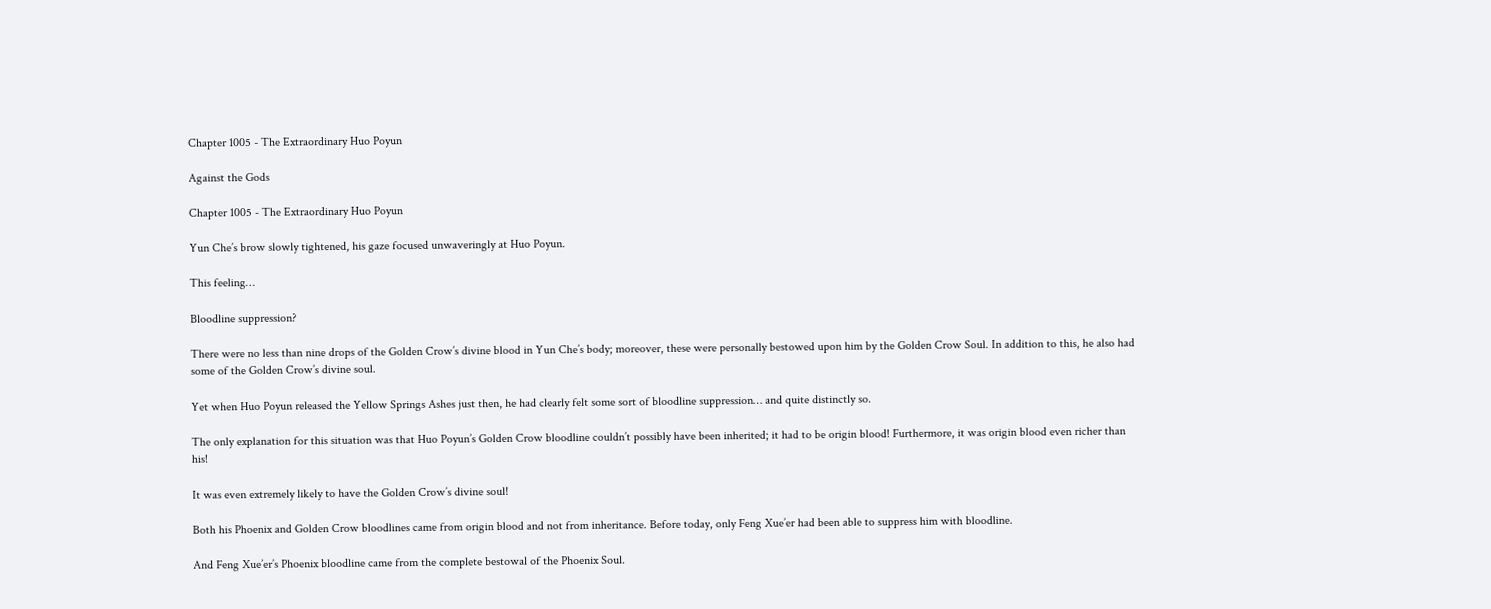Chapter 1005 - The Extraordinary Huo Poyun

Against the Gods

Chapter 1005 - The Extraordinary Huo Poyun

Yun Che’s brow slowly tightened, his gaze focused unwaveringly at Huo Poyun.

This feeling…

Bloodline suppression?

There were no less than nine drops of the Golden Crow’s divine blood in Yun Che’s body; moreover, these were personally bestowed upon him by the Golden Crow Soul. In addition to this, he also had some of the Golden Crow’s divine soul.

Yet when Huo Poyun released the Yellow Springs Ashes just then, he had clearly felt some sort of bloodline suppression… and quite distinctly so.

The only explanation for this situation was that Huo Poyun’s Golden Crow bloodline couldn’t possibly have been inherited; it had to be origin blood! Furthermore, it was origin blood even richer than his!

It was even extremely likely to have the Golden Crow’s divine soul!

Both his Phoenix and Golden Crow bloodlines came from origin blood and not from inheritance. Before today, only Feng Xue’er had been able to suppress him with bloodline.

And Feng Xue’er’s Phoenix bloodline came from the complete bestowal of the Phoenix Soul.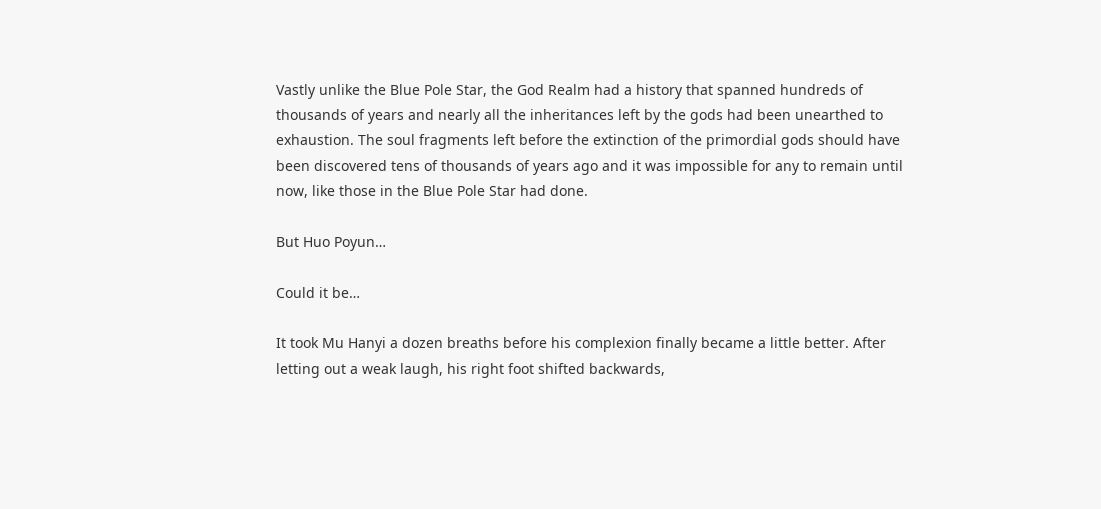Vastly unlike the Blue Pole Star, the God Realm had a history that spanned hundreds of thousands of years and nearly all the inheritances left by the gods had been unearthed to exhaustion. The soul fragments left before the extinction of the primordial gods should have been discovered tens of thousands of years ago and it was impossible for any to remain until now, like those in the Blue Pole Star had done.

But Huo Poyun…

Could it be…

It took Mu Hanyi a dozen breaths before his complexion finally became a little better. After letting out a weak laugh, his right foot shifted backwards,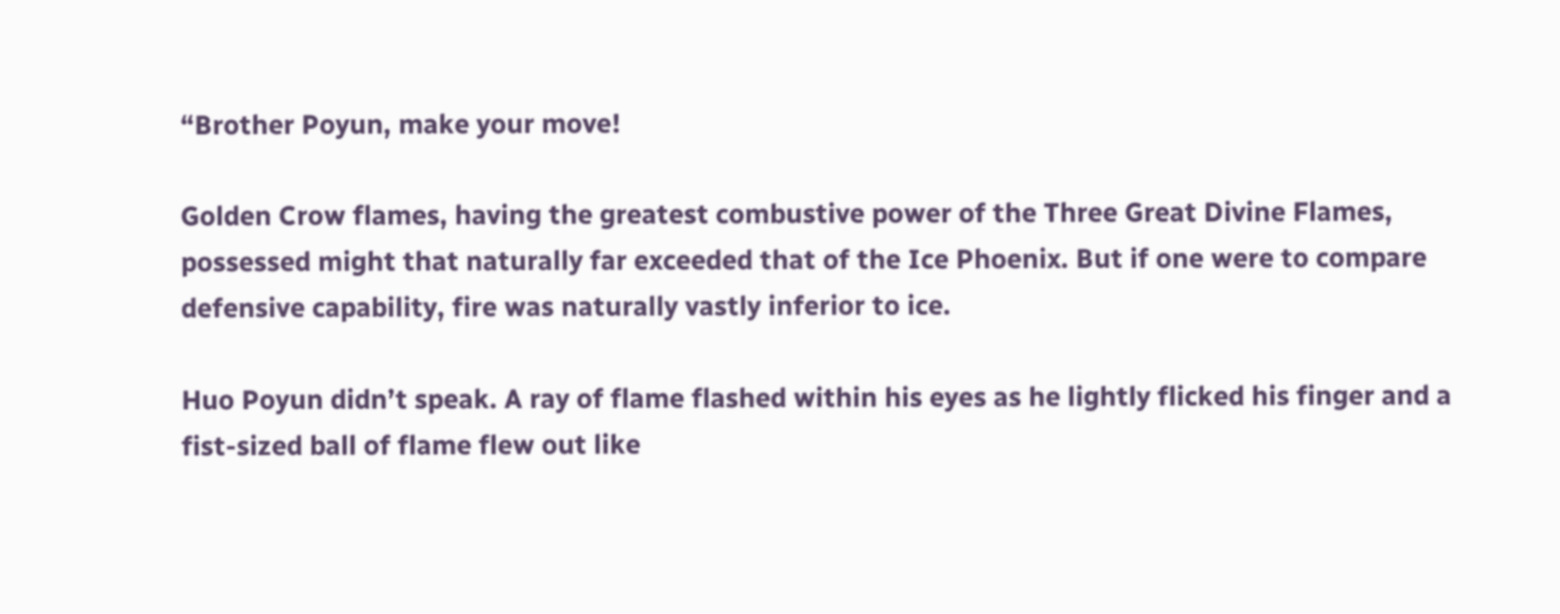“Brother Poyun, make your move!

Golden Crow flames, having the greatest combustive power of the Three Great Divine Flames, possessed might that naturally far exceeded that of the Ice Phoenix. But if one were to compare defensive capability, fire was naturally vastly inferior to ice.

Huo Poyun didn’t speak. A ray of flame flashed within his eyes as he lightly flicked his finger and a fist-sized ball of flame flew out like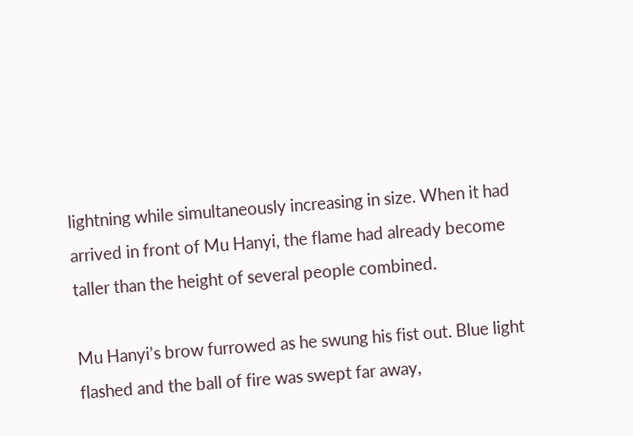lightning while simultaneously increasing in size. When it had arrived in front of Mu Hanyi, the flame had already become taller than the height of several people combined.

Mu Hanyi’s brow furrowed as he swung his fist out. Blue light flashed and the ball of fire was swept far away,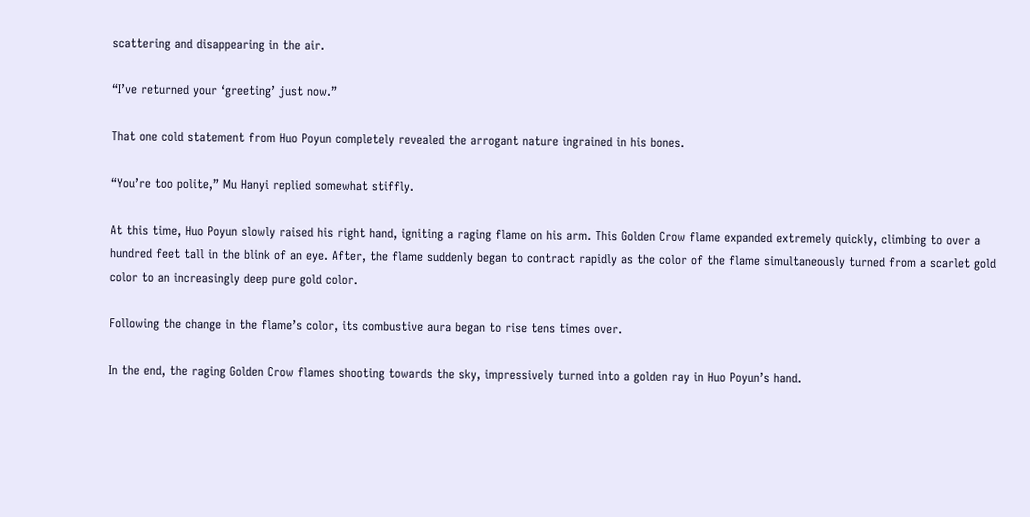scattering and disappearing in the air.

“I’ve returned your ‘greeting’ just now.”

That one cold statement from Huo Poyun completely revealed the arrogant nature ingrained in his bones.

“You’re too polite,” Mu Hanyi replied somewhat stiffly.

At this time, Huo Poyun slowly raised his right hand, igniting a raging flame on his arm. This Golden Crow flame expanded extremely quickly, climbing to over a hundred feet tall in the blink of an eye. After, the flame suddenly began to contract rapidly as the color of the flame simultaneously turned from a scarlet gold color to an increasingly deep pure gold color.

Following the change in the flame’s color, its combustive aura began to rise tens times over.

In the end, the raging Golden Crow flames shooting towards the sky, impressively turned into a golden ray in Huo Poyun’s hand.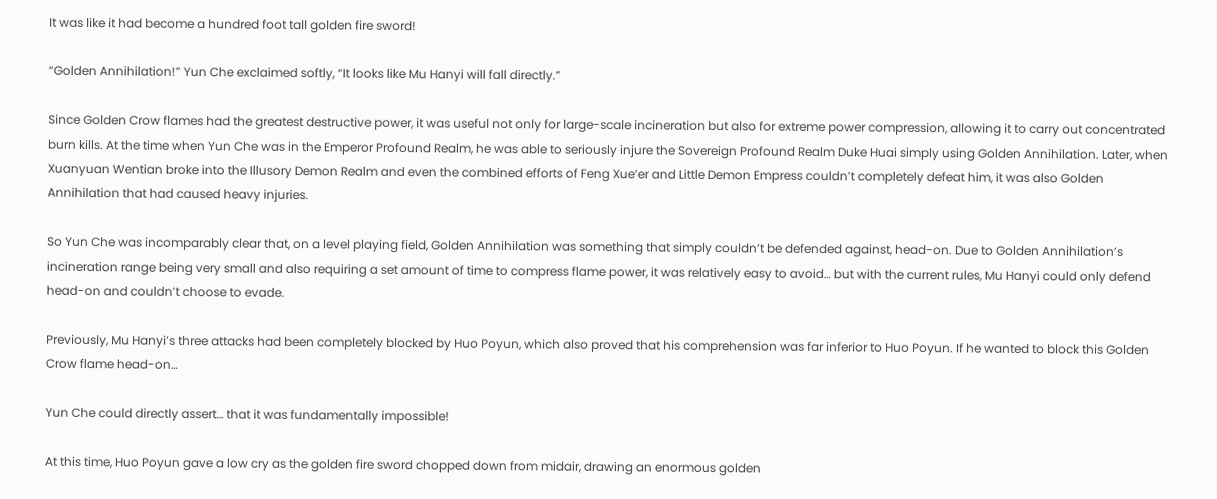It was like it had become a hundred foot tall golden fire sword!

“Golden Annihilation!” Yun Che exclaimed softly, “It looks like Mu Hanyi will fall directly.”

Since Golden Crow flames had the greatest destructive power, it was useful not only for large-scale incineration but also for extreme power compression, allowing it to carry out concentrated burn kills. At the time when Yun Che was in the Emperor Profound Realm, he was able to seriously injure the Sovereign Profound Realm Duke Huai simply using Golden Annihilation. Later, when Xuanyuan Wentian broke into the Illusory Demon Realm and even the combined efforts of Feng Xue’er and Little Demon Empress couldn’t completely defeat him, it was also Golden Annihilation that had caused heavy injuries.

So Yun Che was incomparably clear that, on a level playing field, Golden Annihilation was something that simply couldn’t be defended against, head-on. Due to Golden Annihilation’s incineration range being very small and also requiring a set amount of time to compress flame power, it was relatively easy to avoid… but with the current rules, Mu Hanyi could only defend head-on and couldn’t choose to evade.

Previously, Mu Hanyi’s three attacks had been completely blocked by Huo Poyun, which also proved that his comprehension was far inferior to Huo Poyun. If he wanted to block this Golden Crow flame head-on…

Yun Che could directly assert… that it was fundamentally impossible!

At this time, Huo Poyun gave a low cry as the golden fire sword chopped down from midair, drawing an enormous golden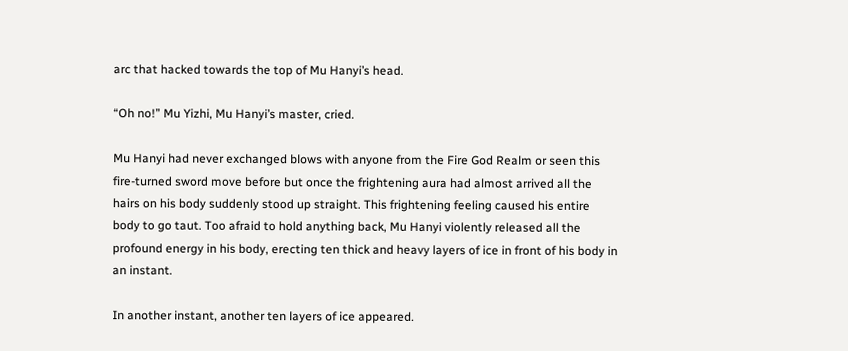arc that hacked towards the top of Mu Hanyi’s head.

“Oh no!” Mu Yizhi, Mu Hanyi’s master, cried.

Mu Hanyi had never exchanged blows with anyone from the Fire God Realm or seen this fire-turned sword move before but once the frightening aura had almost arrived all the hairs on his body suddenly stood up straight. This frightening feeling caused his entire body to go taut. Too afraid to hold anything back, Mu Hanyi violently released all the profound energy in his body, erecting ten thick and heavy layers of ice in front of his body in an instant.

In another instant, another ten layers of ice appeared.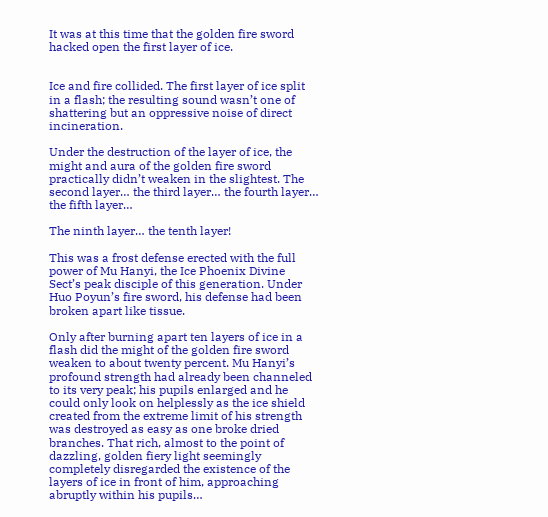It was at this time that the golden fire sword hacked open the first layer of ice.


Ice and fire collided. The first layer of ice split in a flash; the resulting sound wasn’t one of shattering but an oppressive noise of direct incineration.

Under the destruction of the layer of ice, the might and aura of the golden fire sword practically didn’t weaken in the slightest. The second layer… the third layer… the fourth layer… the fifth layer…

The ninth layer… the tenth layer!

This was a frost defense erected with the full power of Mu Hanyi, the Ice Phoenix Divine Sect’s peak disciple of this generation. Under Huo Poyun’s fire sword, his defense had been broken apart like tissue.

Only after burning apart ten layers of ice in a flash did the might of the golden fire sword weaken to about twenty percent. Mu Hanyi’s profound strength had already been channeled to its very peak; his pupils enlarged and he could only look on helplessly as the ice shield created from the extreme limit of his strength was destroyed as easy as one broke dried branches. That rich, almost to the point of dazzling, golden fiery light seemingly completely disregarded the existence of the layers of ice in front of him, approaching abruptly within his pupils…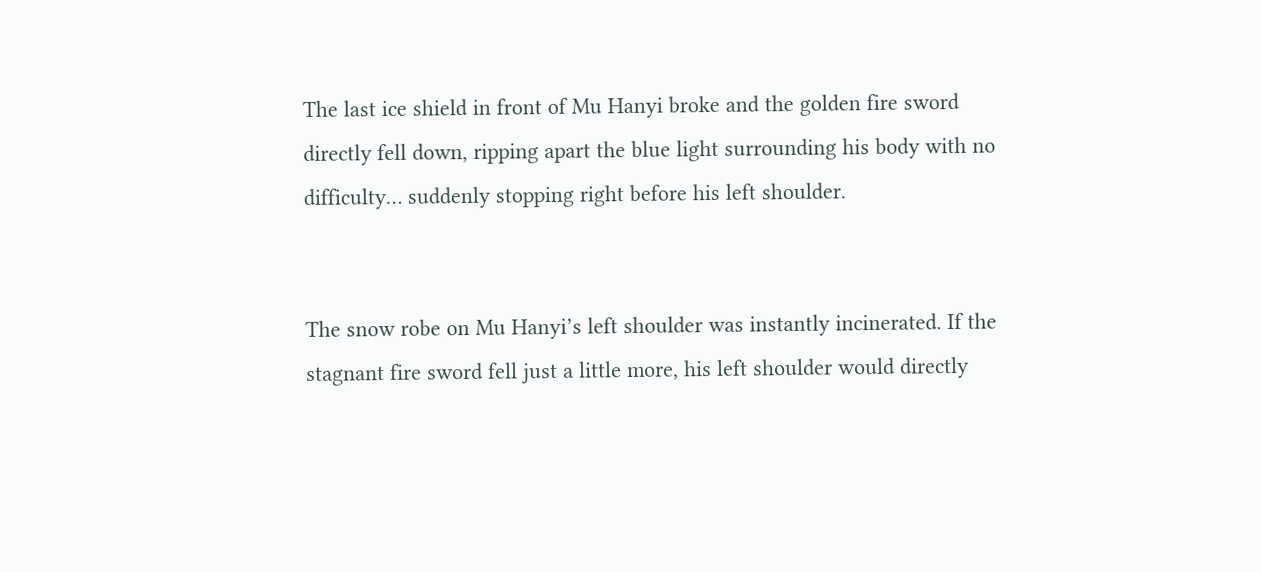The last ice shield in front of Mu Hanyi broke and the golden fire sword directly fell down, ripping apart the blue light surrounding his body with no difficulty… suddenly stopping right before his left shoulder.


The snow robe on Mu Hanyi’s left shoulder was instantly incinerated. If the stagnant fire sword fell just a little more, his left shoulder would directly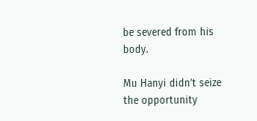be severed from his body.

Mu Hanyi didn’t seize the opportunity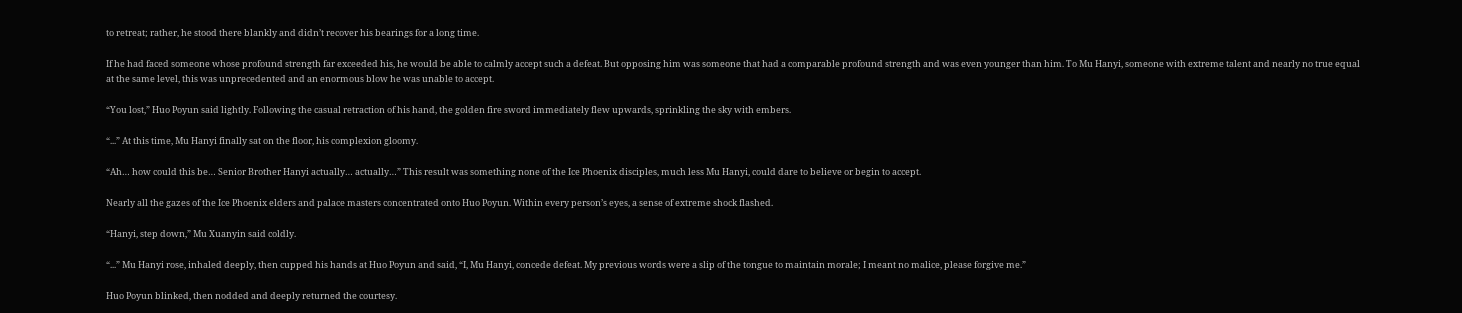to retreat; rather, he stood there blankly and didn’t recover his bearings for a long time.

If he had faced someone whose profound strength far exceeded his, he would be able to calmly accept such a defeat. But opposing him was someone that had a comparable profound strength and was even younger than him. To Mu Hanyi, someone with extreme talent and nearly no true equal at the same level, this was unprecedented and an enormous blow he was unable to accept.

“You lost,” Huo Poyun said lightly. Following the casual retraction of his hand, the golden fire sword immediately flew upwards, sprinkling the sky with embers.

“...” At this time, Mu Hanyi finally sat on the floor, his complexion gloomy.

“Ah… how could this be… Senior Brother Hanyi actually… actually…” This result was something none of the Ice Phoenix disciples, much less Mu Hanyi, could dare to believe or begin to accept.

Nearly all the gazes of the Ice Phoenix elders and palace masters concentrated onto Huo Poyun. Within every person’s eyes, a sense of extreme shock flashed.

“Hanyi, step down,” Mu Xuanyin said coldly.

“...” Mu Hanyi rose, inhaled deeply, then cupped his hands at Huo Poyun and said, “I, Mu Hanyi, concede defeat. My previous words were a slip of the tongue to maintain morale; I meant no malice, please forgive me.”

Huo Poyun blinked, then nodded and deeply returned the courtesy.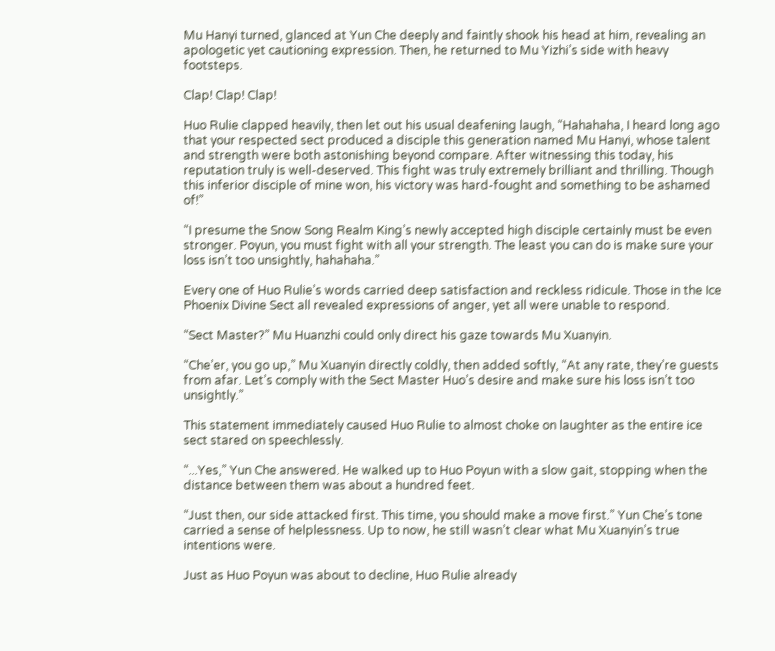Mu Hanyi turned, glanced at Yun Che deeply and faintly shook his head at him, revealing an apologetic yet cautioning expression. Then, he returned to Mu Yizhi’s side with heavy footsteps.

Clap! Clap! Clap!

Huo Rulie clapped heavily, then let out his usual deafening laugh, “Hahahaha, I heard long ago that your respected sect produced a disciple this generation named Mu Hanyi, whose talent and strength were both astonishing beyond compare. After witnessing this today, his reputation truly is well-deserved. This fight was truly extremely brilliant and thrilling. Though this inferior disciple of mine won, his victory was hard-fought and something to be ashamed of!”

“I presume the Snow Song Realm King’s newly accepted high disciple certainly must be even stronger. Poyun, you must fight with all your strength. The least you can do is make sure your loss isn’t too unsightly, hahahaha.”

Every one of Huo Rulie’s words carried deep satisfaction and reckless ridicule. Those in the Ice Phoenix Divine Sect all revealed expressions of anger, yet all were unable to respond.

“Sect Master?” Mu Huanzhi could only direct his gaze towards Mu Xuanyin.

“Che’er, you go up,” Mu Xuanyin directly coldly, then added softly, “At any rate, they’re guests from afar. Let’s comply with the Sect Master Huo’s desire and make sure his loss isn’t too unsightly.”

This statement immediately caused Huo Rulie to almost choke on laughter as the entire ice sect stared on speechlessly.

“...Yes,” Yun Che answered. He walked up to Huo Poyun with a slow gait, stopping when the distance between them was about a hundred feet.

“Just then, our side attacked first. This time, you should make a move first.” Yun Che’s tone carried a sense of helplessness. Up to now, he still wasn’t clear what Mu Xuanyin’s true intentions were.

Just as Huo Poyun was about to decline, Huo Rulie already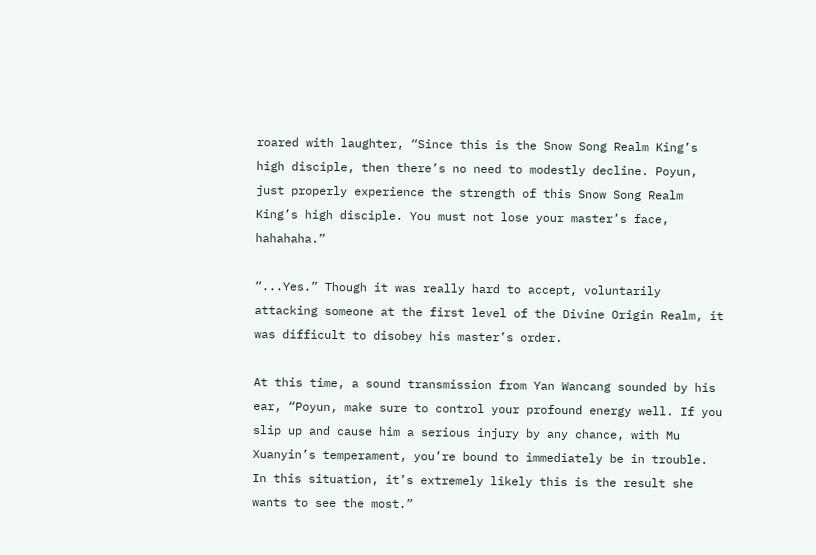roared with laughter, “Since this is the Snow Song Realm King’s high disciple, then there’s no need to modestly decline. Poyun, just properly experience the strength of this Snow Song Realm King’s high disciple. You must not lose your master’s face, hahahaha.”

“...Yes.” Though it was really hard to accept, voluntarily attacking someone at the first level of the Divine Origin Realm, it was difficult to disobey his master’s order.

At this time, a sound transmission from Yan Wancang sounded by his ear, “Poyun, make sure to control your profound energy well. If you slip up and cause him a serious injury by any chance, with Mu Xuanyin’s temperament, you’re bound to immediately be in trouble. In this situation, it’s extremely likely this is the result she wants to see the most.”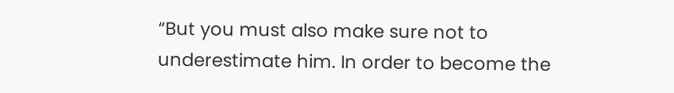“But you must also make sure not to underestimate him. In order to become the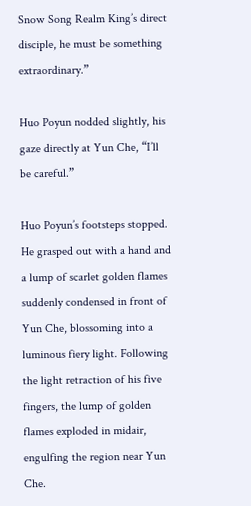Snow Song Realm King’s direct disciple, he must be something extraordinary.”

Huo Poyun nodded slightly, his gaze directly at Yun Che, “I’ll be careful.”

Huo Poyun’s footsteps stopped. He grasped out with a hand and a lump of scarlet golden flames suddenly condensed in front of Yun Che, blossoming into a luminous fiery light. Following the light retraction of his five fingers, the lump of golden flames exploded in midair, engulfing the region near Yun Che.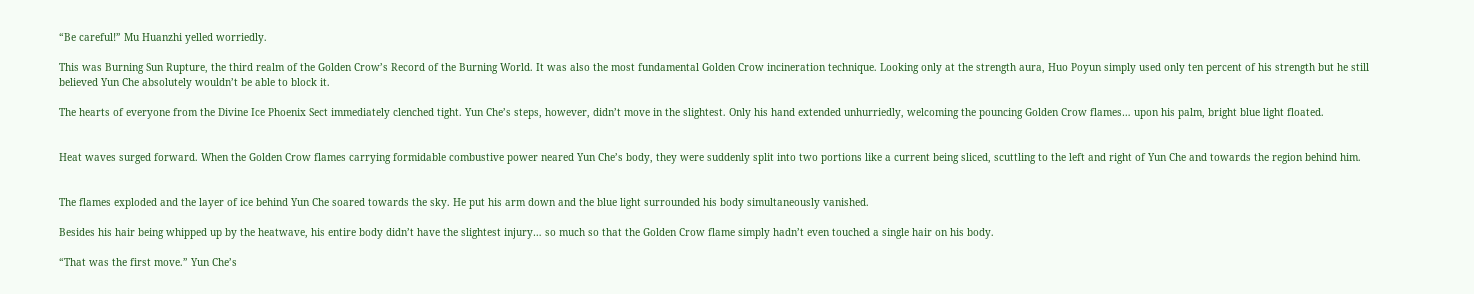“Be careful!” Mu Huanzhi yelled worriedly.

This was Burning Sun Rupture, the third realm of the Golden Crow’s Record of the Burning World. It was also the most fundamental Golden Crow incineration technique. Looking only at the strength aura, Huo Poyun simply used only ten percent of his strength but he still believed Yun Che absolutely wouldn’t be able to block it.

The hearts of everyone from the Divine Ice Phoenix Sect immediately clenched tight. Yun Che’s steps, however, didn’t move in the slightest. Only his hand extended unhurriedly, welcoming the pouncing Golden Crow flames… upon his palm, bright blue light floated.


Heat waves surged forward. When the Golden Crow flames carrying formidable combustive power neared Yun Che’s body, they were suddenly split into two portions like a current being sliced, scuttling to the left and right of Yun Che and towards the region behind him.


The flames exploded and the layer of ice behind Yun Che soared towards the sky. He put his arm down and the blue light surrounded his body simultaneously vanished.

Besides his hair being whipped up by the heatwave, his entire body didn’t have the slightest injury… so much so that the Golden Crow flame simply hadn’t even touched a single hair on his body.

“That was the first move.” Yun Che’s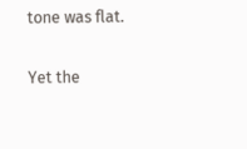tone was flat.

Yet the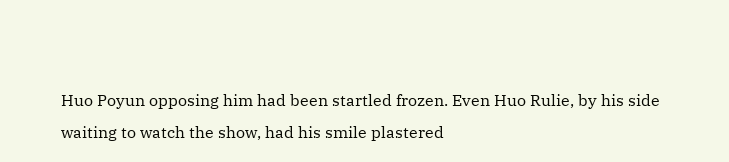Huo Poyun opposing him had been startled frozen. Even Huo Rulie, by his side waiting to watch the show, had his smile plastered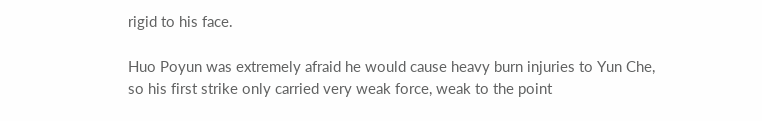rigid to his face.

Huo Poyun was extremely afraid he would cause heavy burn injuries to Yun Che, so his first strike only carried very weak force, weak to the point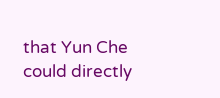that Yun Che could directly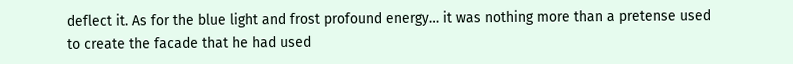deflect it. As for the blue light and frost profound energy… it was nothing more than a pretense used to create the facade that he had used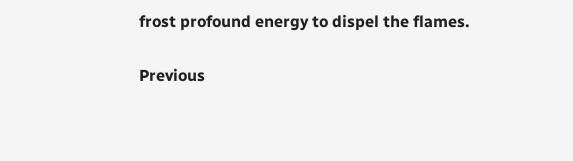frost profound energy to dispel the flames.

Previous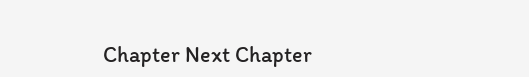Chapter Next Chapter